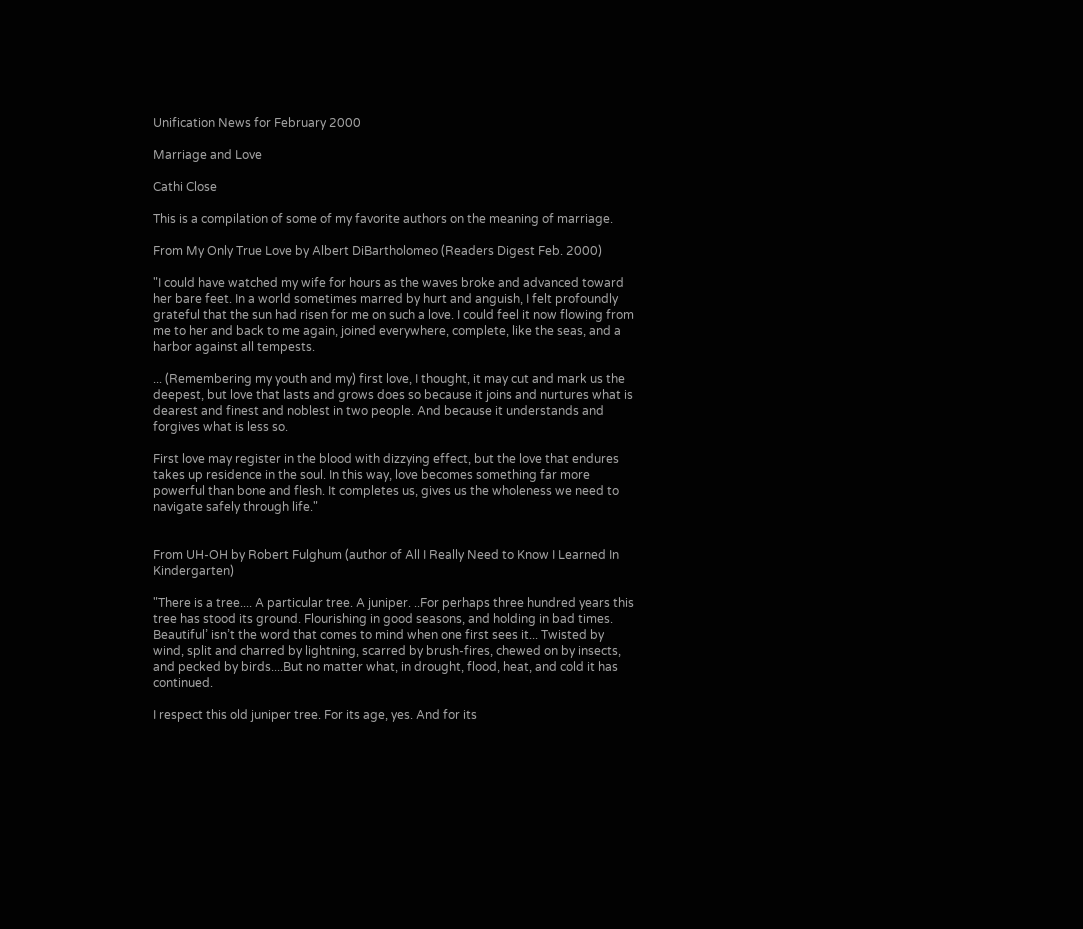Unification News for February 2000

Marriage and Love

Cathi Close

This is a compilation of some of my favorite authors on the meaning of marriage.

From My Only True Love by Albert DiBartholomeo (Readers Digest Feb. 2000)

"I could have watched my wife for hours as the waves broke and advanced toward her bare feet. In a world sometimes marred by hurt and anguish, I felt profoundly grateful that the sun had risen for me on such a love. I could feel it now flowing from me to her and back to me again, joined everywhere, complete, like the seas, and a harbor against all tempests.

... (Remembering my youth and my) first love, I thought, it may cut and mark us the deepest, but love that lasts and grows does so because it joins and nurtures what is dearest and finest and noblest in two people. And because it understands and forgives what is less so.

First love may register in the blood with dizzying effect, but the love that endures takes up residence in the soul. In this way, love becomes something far more powerful than bone and flesh. It completes us, gives us the wholeness we need to navigate safely through life."


From UH-OH by Robert Fulghum (author of All I Really Need to Know I Learned In Kindergarten)

"There is a tree.... A particular tree. A juniper. ..For perhaps three hundred years this tree has stood its ground. Flourishing in good seasons, and holding in bad times. Beautiful’ isn’t the word that comes to mind when one first sees it... Twisted by wind, split and charred by lightning, scarred by brush-fires, chewed on by insects, and pecked by birds....But no matter what, in drought, flood, heat, and cold it has continued.

I respect this old juniper tree. For its age, yes. And for its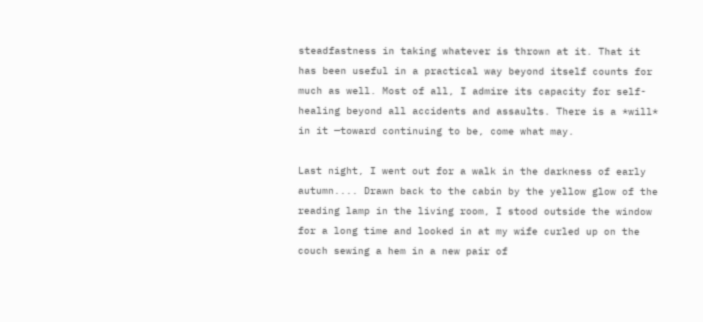steadfastness in taking whatever is thrown at it. That it has been useful in a practical way beyond itself counts for much as well. Most of all, I admire its capacity for self-healing beyond all accidents and assaults. There is a *will* in it —toward continuing to be, come what may.

Last night, I went out for a walk in the darkness of early autumn.... Drawn back to the cabin by the yellow glow of the reading lamp in the living room, I stood outside the window for a long time and looked in at my wife curled up on the couch sewing a hem in a new pair of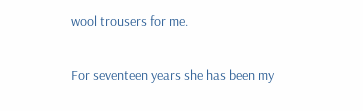wool trousers for me.

For seventeen years she has been my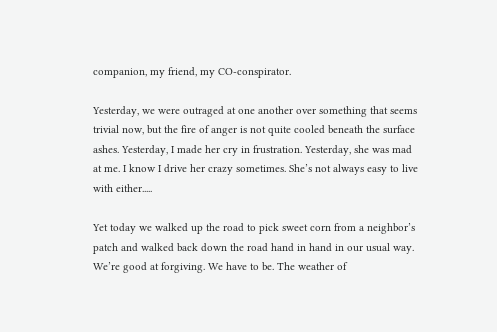companion, my friend, my CO-conspirator.

Yesterday, we were outraged at one another over something that seems trivial now, but the fire of anger is not quite cooled beneath the surface ashes. Yesterday, I made her cry in frustration. Yesterday, she was mad at me. I know I drive her crazy sometimes. She’s not always easy to live with either.....

Yet today we walked up the road to pick sweet corn from a neighbor’s patch and walked back down the road hand in hand in our usual way. We’re good at forgiving. We have to be. The weather of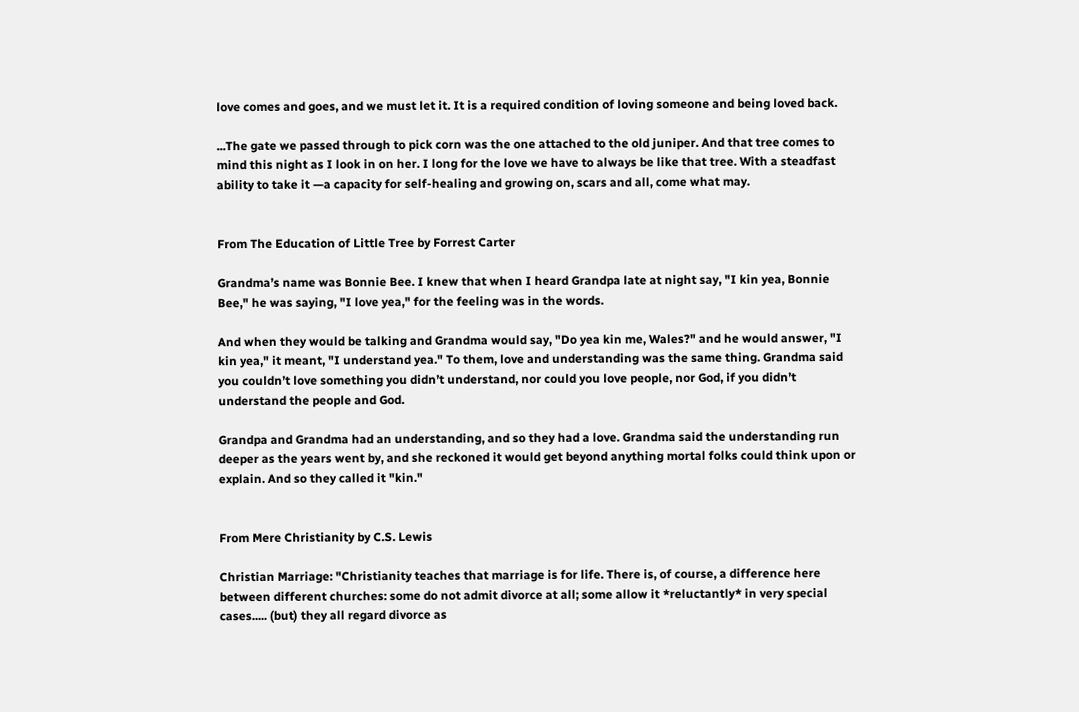love comes and goes, and we must let it. It is a required condition of loving someone and being loved back.

...The gate we passed through to pick corn was the one attached to the old juniper. And that tree comes to mind this night as I look in on her. I long for the love we have to always be like that tree. With a steadfast ability to take it —a capacity for self-healing and growing on, scars and all, come what may.


From The Education of Little Tree by Forrest Carter

Grandma’s name was Bonnie Bee. I knew that when I heard Grandpa late at night say, "I kin yea, Bonnie Bee," he was saying, "I love yea," for the feeling was in the words.

And when they would be talking and Grandma would say, "Do yea kin me, Wales?" and he would answer, "I kin yea," it meant, "I understand yea." To them, love and understanding was the same thing. Grandma said you couldn’t love something you didn’t understand, nor could you love people, nor God, if you didn’t understand the people and God.

Grandpa and Grandma had an understanding, and so they had a love. Grandma said the understanding run deeper as the years went by, and she reckoned it would get beyond anything mortal folks could think upon or explain. And so they called it "kin."


From Mere Christianity by C.S. Lewis

Christian Marriage: "Christianity teaches that marriage is for life. There is, of course, a difference here between different churches: some do not admit divorce at all; some allow it *reluctantly* in very special cases..... (but) they all regard divorce as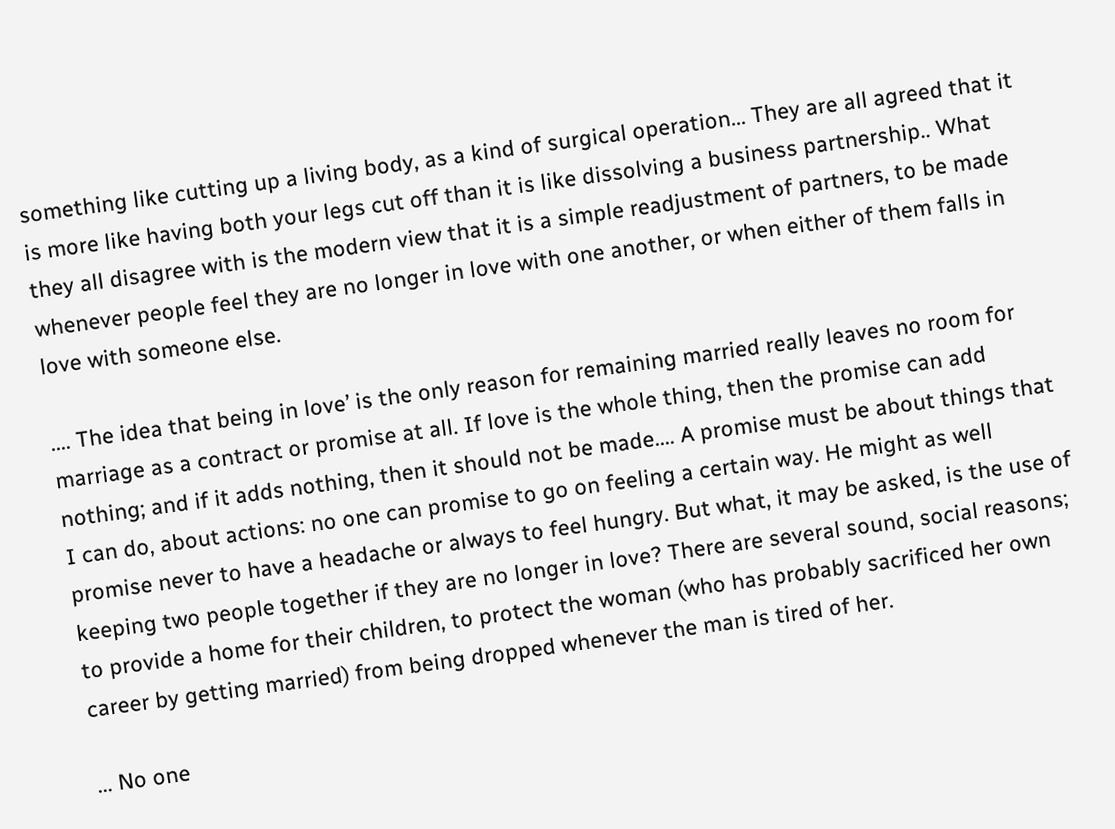something like cutting up a living body, as a kind of surgical operation... They are all agreed that it is more like having both your legs cut off than it is like dissolving a business partnership.. What they all disagree with is the modern view that it is a simple readjustment of partners, to be made whenever people feel they are no longer in love with one another, or when either of them falls in love with someone else.

.... The idea that being in love’ is the only reason for remaining married really leaves no room for marriage as a contract or promise at all. If love is the whole thing, then the promise can add nothing; and if it adds nothing, then it should not be made.... A promise must be about things that I can do, about actions: no one can promise to go on feeling a certain way. He might as well promise never to have a headache or always to feel hungry. But what, it may be asked, is the use of keeping two people together if they are no longer in love? There are several sound, social reasons; to provide a home for their children, to protect the woman (who has probably sacrificed her own career by getting married) from being dropped whenever the man is tired of her.

... No one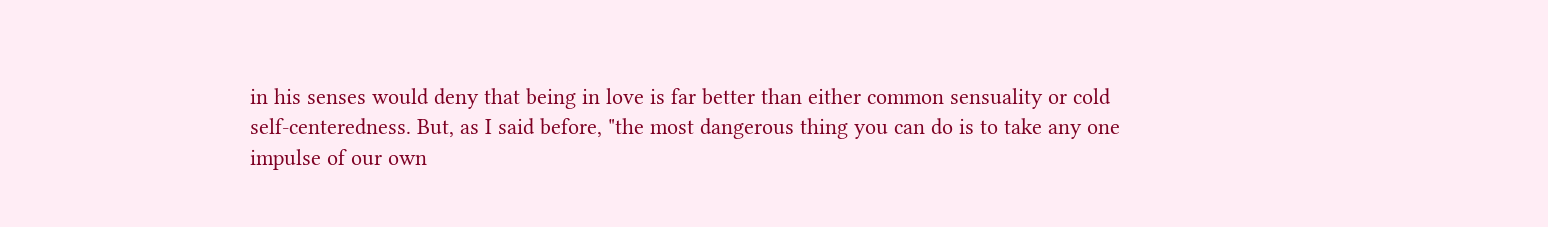in his senses would deny that being in love is far better than either common sensuality or cold self-centeredness. But, as I said before, "the most dangerous thing you can do is to take any one impulse of our own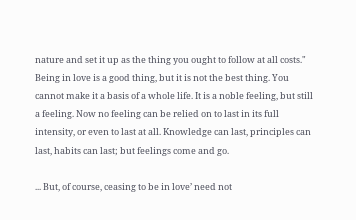nature and set it up as the thing you ought to follow at all costs." Being in love is a good thing, but it is not the best thing. You cannot make it a basis of a whole life. It is a noble feeling, but still a feeling. Now no feeling can be relied on to last in its full intensity, or even to last at all. Knowledge can last, principles can last, habits can last; but feelings come and go.

... But, of course, ceasing to be in love’ need not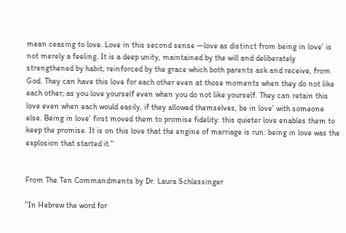mean ceasing to love. Love in this second sense —love as distinct from being in love’ is not merely a feeling. It is a deep unity, maintained by the will and deliberately strengthened by habit; reinforced by the grace which both parents ask and receive, from God. They can have this love for each other even at those moments when they do not like each other; as you love yourself even when you do not like yourself. They can retain this love even when each would easily, if they allowed themselves, be in love’ with someone else. Being in love’ first moved them to promise fidelity: this quieter love enables them to keep the promise. It is on this love that the engine of marriage is run: being in love was the explosion that started it."


From The Ten Commandments by Dr. Laura Schlessinger

"In Hebrew the word for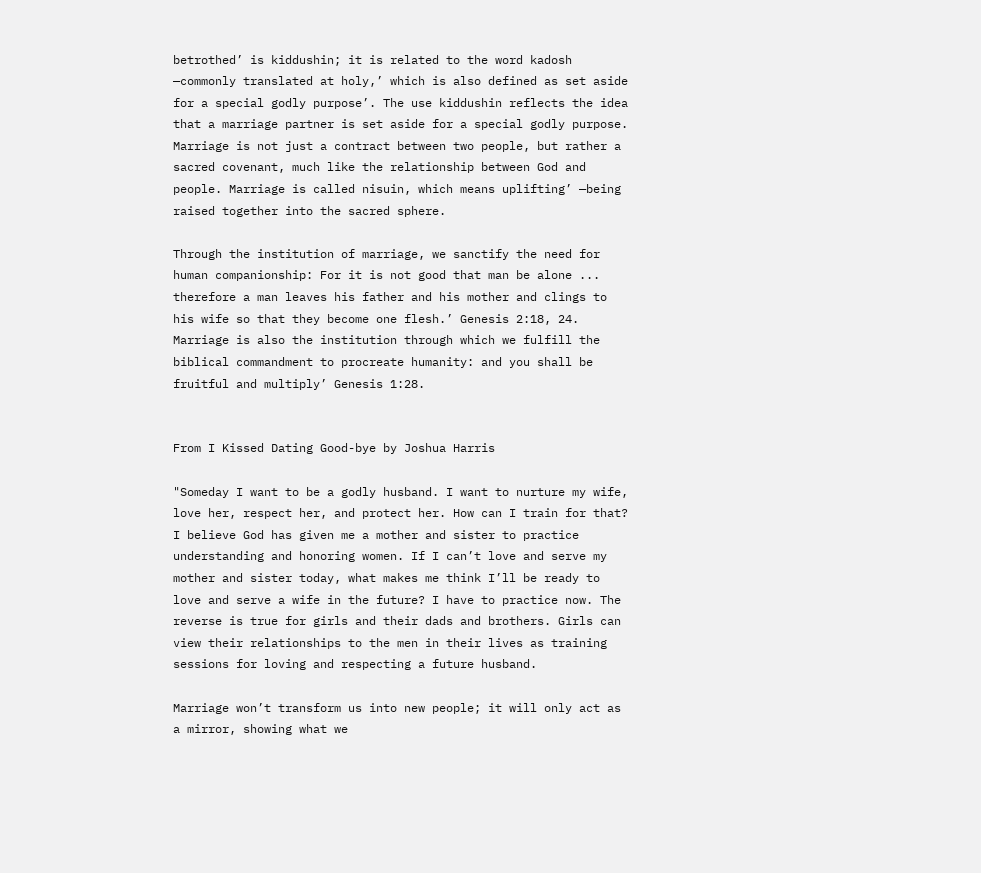betrothed’ is kiddushin; it is related to the word kadosh —commonly translated at holy,’ which is also defined as set aside for a special godly purpose’. The use kiddushin reflects the idea that a marriage partner is set aside for a special godly purpose. Marriage is not just a contract between two people, but rather a sacred covenant, much like the relationship between God and people. Marriage is called nisuin, which means uplifting’ —being raised together into the sacred sphere.

Through the institution of marriage, we sanctify the need for human companionship: For it is not good that man be alone ... therefore a man leaves his father and his mother and clings to his wife so that they become one flesh.’ Genesis 2:18, 24. Marriage is also the institution through which we fulfill the biblical commandment to procreate humanity: and you shall be fruitful and multiply’ Genesis 1:28.


From I Kissed Dating Good-bye by Joshua Harris

"Someday I want to be a godly husband. I want to nurture my wife, love her, respect her, and protect her. How can I train for that? I believe God has given me a mother and sister to practice understanding and honoring women. If I can’t love and serve my mother and sister today, what makes me think I’ll be ready to love and serve a wife in the future? I have to practice now. The reverse is true for girls and their dads and brothers. Girls can view their relationships to the men in their lives as training sessions for loving and respecting a future husband.

Marriage won’t transform us into new people; it will only act as a mirror, showing what we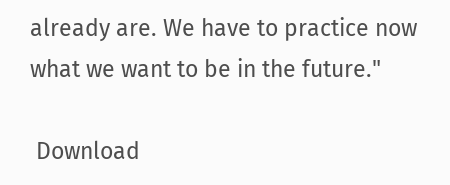already are. We have to practice now what we want to be in the future."

 Download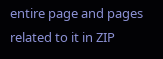entire page and pages related to it in ZIP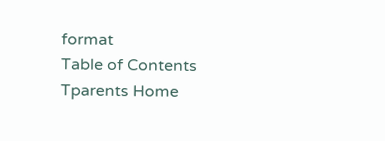format
Table of Contents
Tparents Home